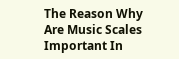The Reason Why Are Music Scales Important In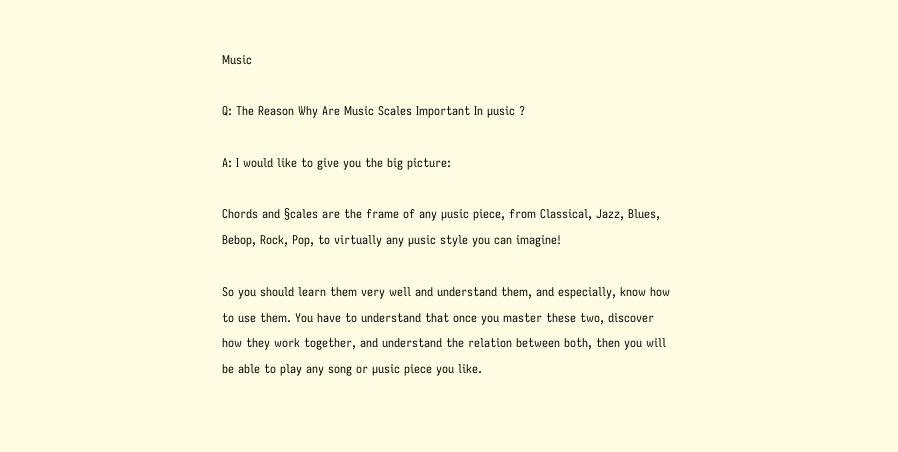Music

Q: The Reason Why Are Music Scales Important In µusic ?

A: I would like to give you the big picture:

Chords and §cales are the frame of any µusic piece, from Classical, Jazz, Blues, Bebop, Rock, Pop, to virtually any µusic style you can imagine!

So you should learn them very well and understand them, and especially, know how to use them. You have to understand that once you master these two, discover how they work together, and understand the relation between both, then you will be able to play any song or µusic piece you like.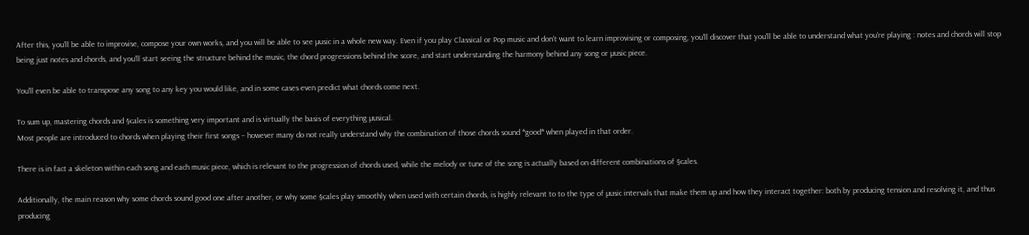After this, you’ll be able to improvise, compose your own works, and you will be able to see µusic in a whole new way. Even if you play Classical or Pop music and don't want to learn improvising or composing, you'll discover that you'll be able to understand what you're playing : notes and chords will stop being just notes and chords, and you'll start seeing the structure behind the music, the chord progressions behind the score, and start understanding the harmony behind any song or µusic piece.

You'll even be able to transpose any song to any key you would like, and in some cases even predict what chords come next.

To sum up, mastering chords and §cales is something very important and is virtually the basis of everything µusical.
Most people are introduced to chords when playing their first songs – however many do not really understand why the combination of those chords sound *good* when played in that order.

There is in fact a skeleton within each song and each music piece, which is relevant to the progression of chords used, while the melody or tune of the song is actually based on different combinations of §cales.

Additionally, the main reason why some chords sound good one after another, or why some §cales play smoothly when used with certain chords, is highly relevant to to the type of µusic intervals that make them up and how they interact together: both by producing tension and resolving it, and thus producing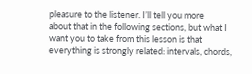pleasure to the listener. I’ll tell you more
about that in the following sections, but what I want you to take from this lesson is that everything is strongly related: intervals, chords,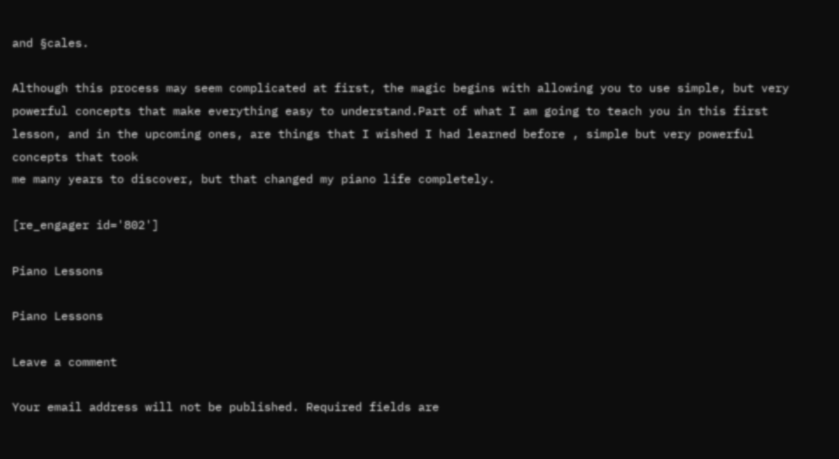and §cales.

Although this process may seem complicated at first, the magic begins with allowing you to use simple, but very powerful concepts that make everything easy to understand.Part of what I am going to teach you in this first lesson, and in the upcoming ones, are things that I wished I had learned before , simple but very powerful concepts that took
me many years to discover, but that changed my piano life completely.

[re_engager id='802']

Piano Lessons

Piano Lessons

Leave a comment

Your email address will not be published. Required fields are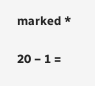marked *

20 − 1 =